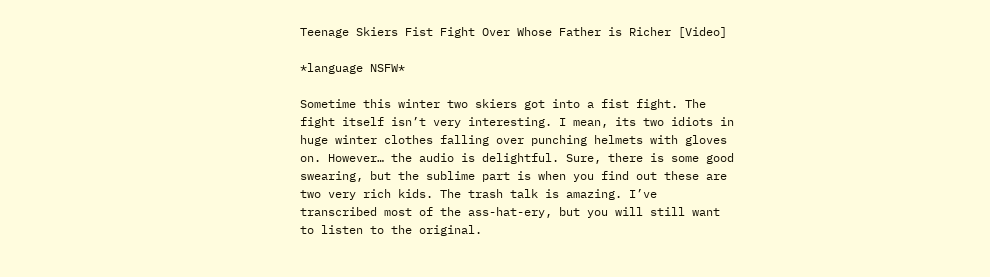Teenage Skiers Fist Fight Over Whose Father is Richer [Video]

*language NSFW*

Sometime this winter two skiers got into a fist fight. The fight itself isn’t very interesting. I mean, its two idiots in huge winter clothes falling over punching helmets with gloves on. However… the audio is delightful. Sure, there is some good swearing, but the sublime part is when you find out these are two very rich kids. The trash talk is amazing. I’ve transcribed most of the ass-hat-ery, but you will still want to listen to the original.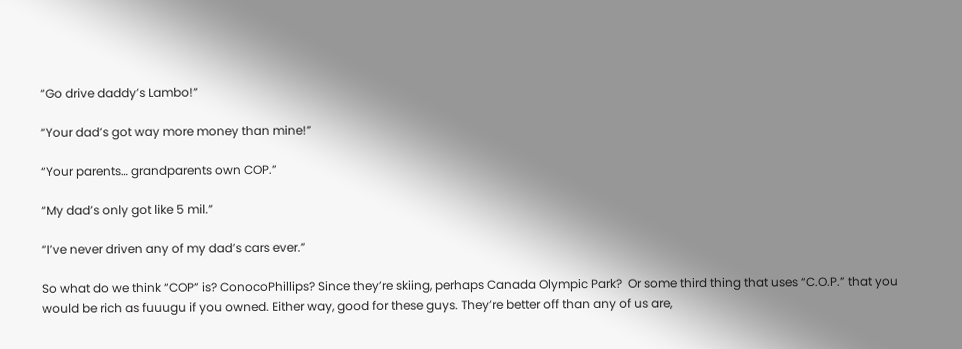“Go drive daddy’s Lambo!”

“Your dad’s got way more money than mine!”

“Your parents… grandparents own COP.”

“My dad’s only got like 5 mil.”

“I’ve never driven any of my dad’s cars ever.”

So what do we think “COP” is? ConocoPhillips? Since they’re skiing, perhaps Canada Olympic Park?  Or some third thing that uses “C.O.P.” that you would be rich as fuuugu if you owned. Either way, good for these guys. They’re better off than any of us are,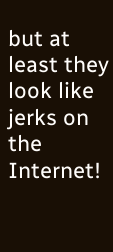but at least they look like jerks on the Internet!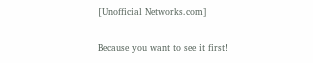[Unofficial Networks.com]

Because you want to see it first!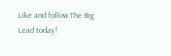Like and follow The Big Lead today!